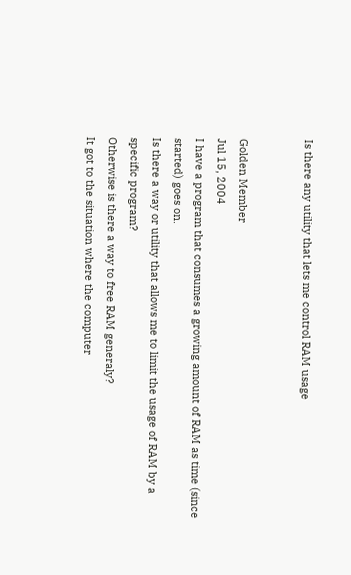Is there any utility that lets me control RAM usage


Golden Member
Jul 15, 2004
I have a program that consumes a growing amount of RAM as time (since started) goes on.
Is there a way or utility that allows me to limit the usage of RAM by a specific program?
Otherwise is there a way to free RAM generaly?
It got to the situation where the computer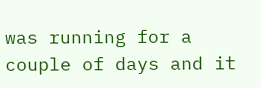was running for a couple of days and it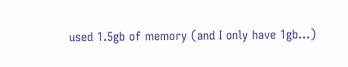used 1.5gb of memory (and I only have 1gb...)